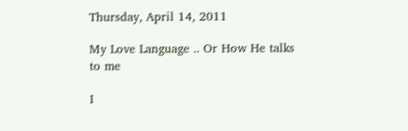Thursday, April 14, 2011

My Love Language .. Or How He talks to me

I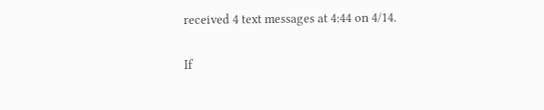received 4 text messages at 4:44 on 4/14.

If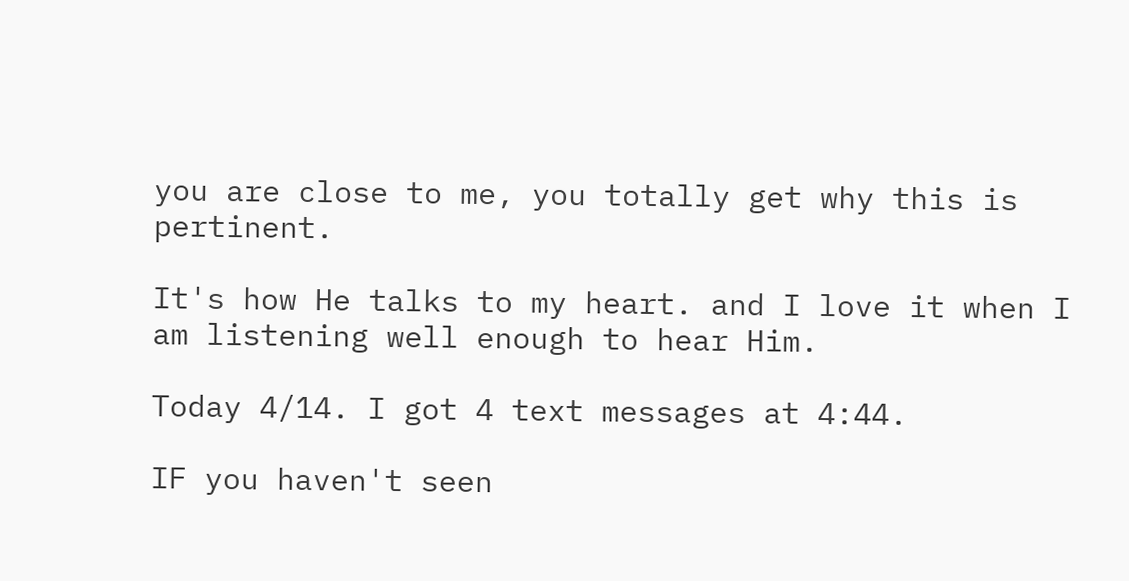you are close to me, you totally get why this is pertinent.

It's how He talks to my heart. and I love it when I am listening well enough to hear Him.

Today 4/14. I got 4 text messages at 4:44.

IF you haven't seen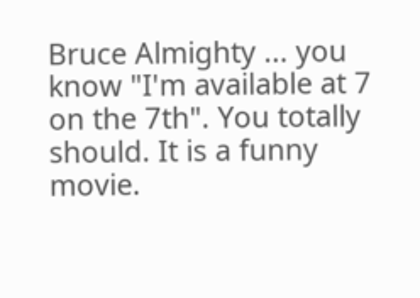Bruce Almighty ... you know "I'm available at 7 on the 7th". You totally should. It is a funny movie.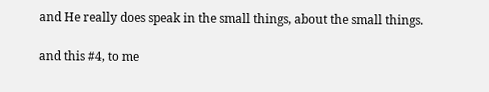and He really does speak in the small things, about the small things.

and this #4, to me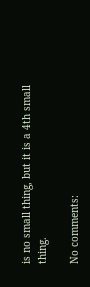is no small thing, but it is a 4th small thing.

No comments: